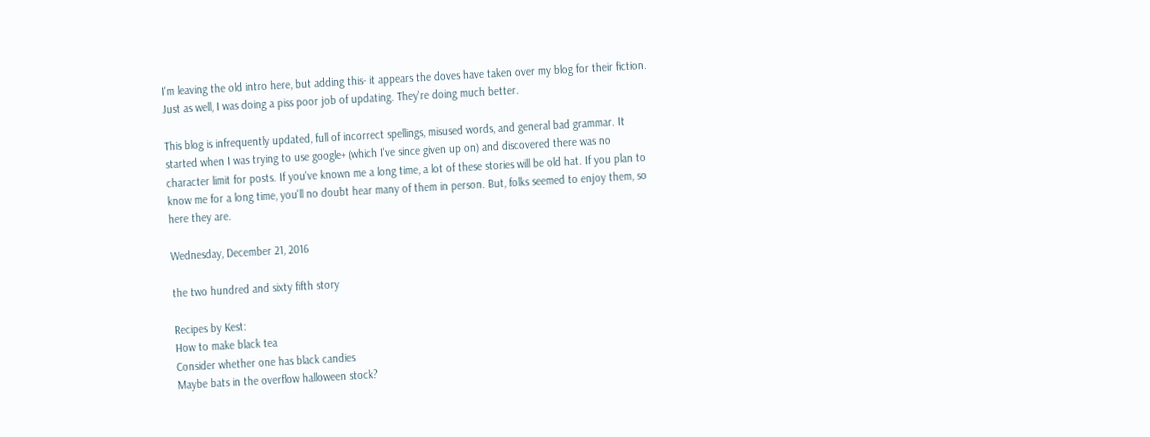I'm leaving the old intro here, but adding this- it appears the doves have taken over my blog for their fiction. Just as well, I was doing a piss poor job of updating. They're doing much better.

This blog is infrequently updated, full of incorrect spellings, misused words, and general bad grammar. It started when I was trying to use google+ (which I've since given up on) and discovered there was no character limit for posts. If you've known me a long time, a lot of these stories will be old hat. If you plan to know me for a long time, you'll no doubt hear many of them in person. But, folks seemed to enjoy them, so here they are.

Wednesday, December 21, 2016

the two hundred and sixty fifth story

Recipes by Kest:
How to make black tea
Consider whether one has black candies
Maybe bats in the overflow halloween stock?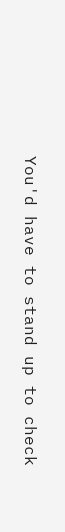You'd have to stand up to check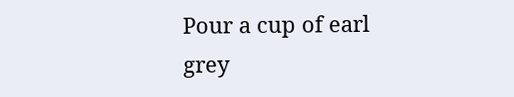Pour a cup of earl grey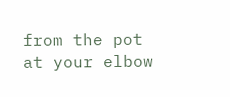from the pot at your elbow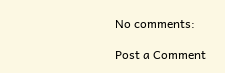No comments:

Post a Comment